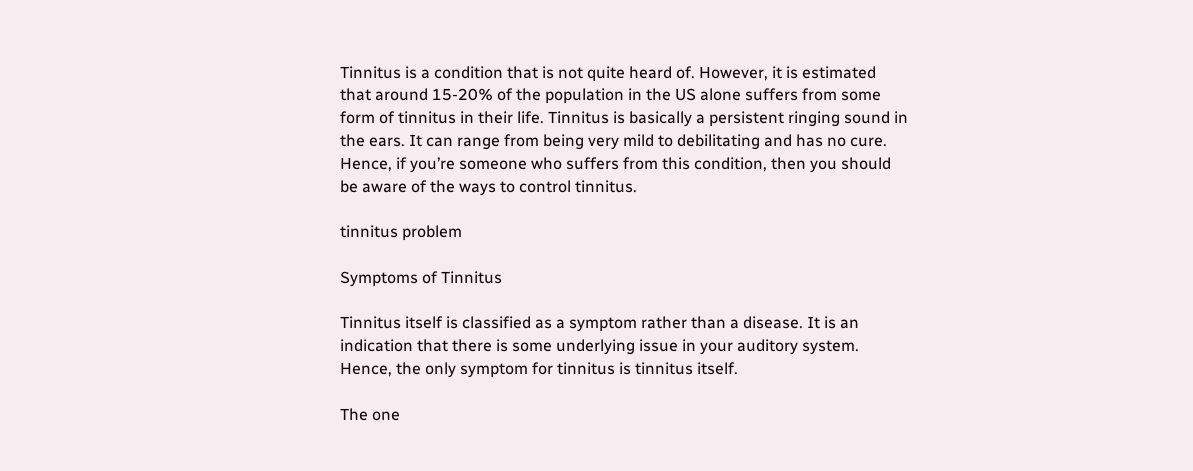Tinnitus is a condition that is not quite heard of. However, it is estimated that around 15-20% of the population in the US alone suffers from some form of tinnitus in their life. Tinnitus is basically a persistent ringing sound in the ears. It can range from being very mild to debilitating and has no cure. Hence, if you’re someone who suffers from this condition, then you should be aware of the ways to control tinnitus.

tinnitus problem

Symptoms of Tinnitus

Tinnitus itself is classified as a symptom rather than a disease. It is an indication that there is some underlying issue in your auditory system. Hence, the only symptom for tinnitus is tinnitus itself.

The one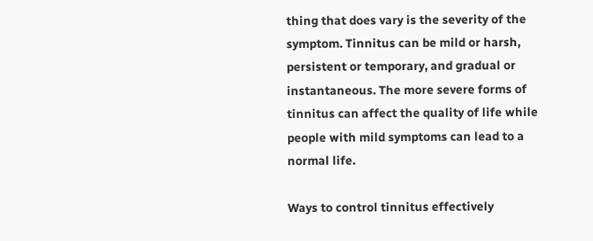thing that does vary is the severity of the symptom. Tinnitus can be mild or harsh, persistent or temporary, and gradual or instantaneous. The more severe forms of tinnitus can affect the quality of life while people with mild symptoms can lead to a normal life.

Ways to control tinnitus effectively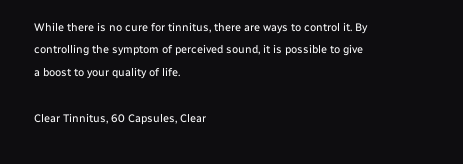While there is no cure for tinnitus, there are ways to control it. By controlling the symptom of perceived sound, it is possible to give a boost to your quality of life.

Clear Tinnitus, 60 Capsules, Clear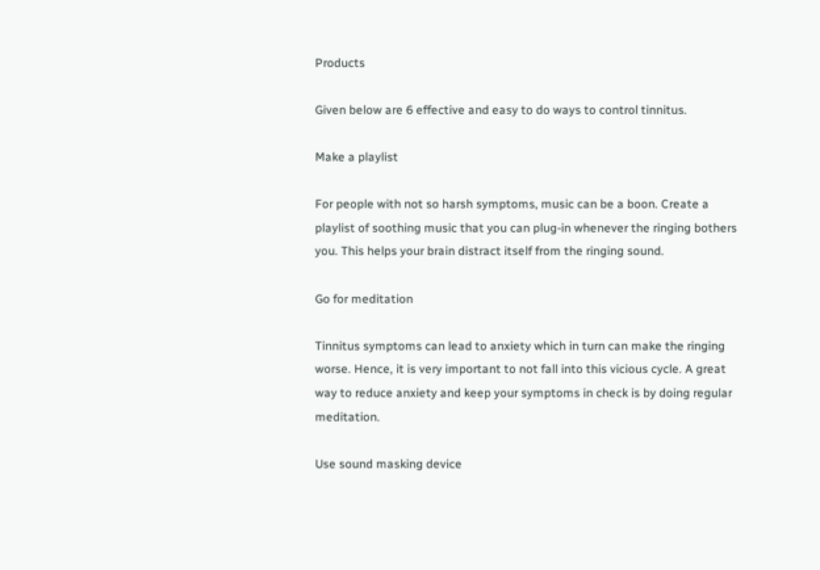Products

Given below are 6 effective and easy to do ways to control tinnitus.

Make a playlist

For people with not so harsh symptoms, music can be a boon. Create a playlist of soothing music that you can plug-in whenever the ringing bothers you. This helps your brain distract itself from the ringing sound.

Go for meditation

Tinnitus symptoms can lead to anxiety which in turn can make the ringing worse. Hence, it is very important to not fall into this vicious cycle. A great way to reduce anxiety and keep your symptoms in check is by doing regular meditation.

Use sound masking device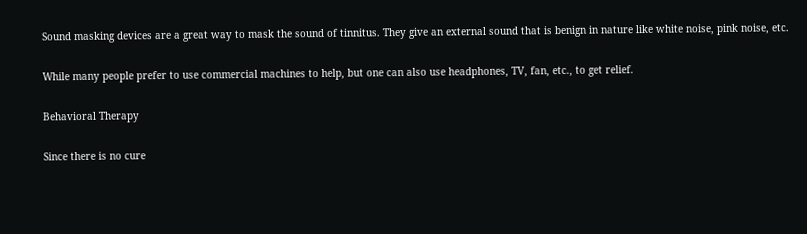Sound masking devices are a great way to mask the sound of tinnitus. They give an external sound that is benign in nature like white noise, pink noise, etc.

While many people prefer to use commercial machines to help, but one can also use headphones, TV, fan, etc., to get relief.

Behavioral Therapy

Since there is no cure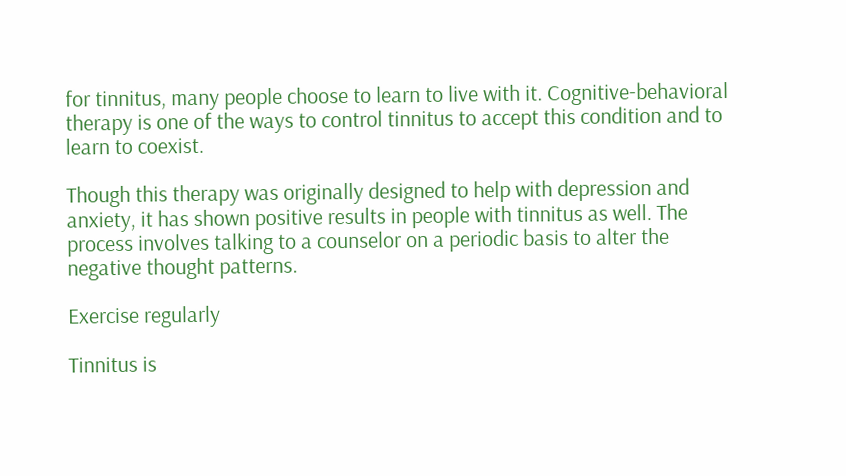for tinnitus, many people choose to learn to live with it. Cognitive-behavioral therapy is one of the ways to control tinnitus to accept this condition and to learn to coexist.

Though this therapy was originally designed to help with depression and anxiety, it has shown positive results in people with tinnitus as well. The process involves talking to a counselor on a periodic basis to alter the negative thought patterns.

Exercise regularly

Tinnitus is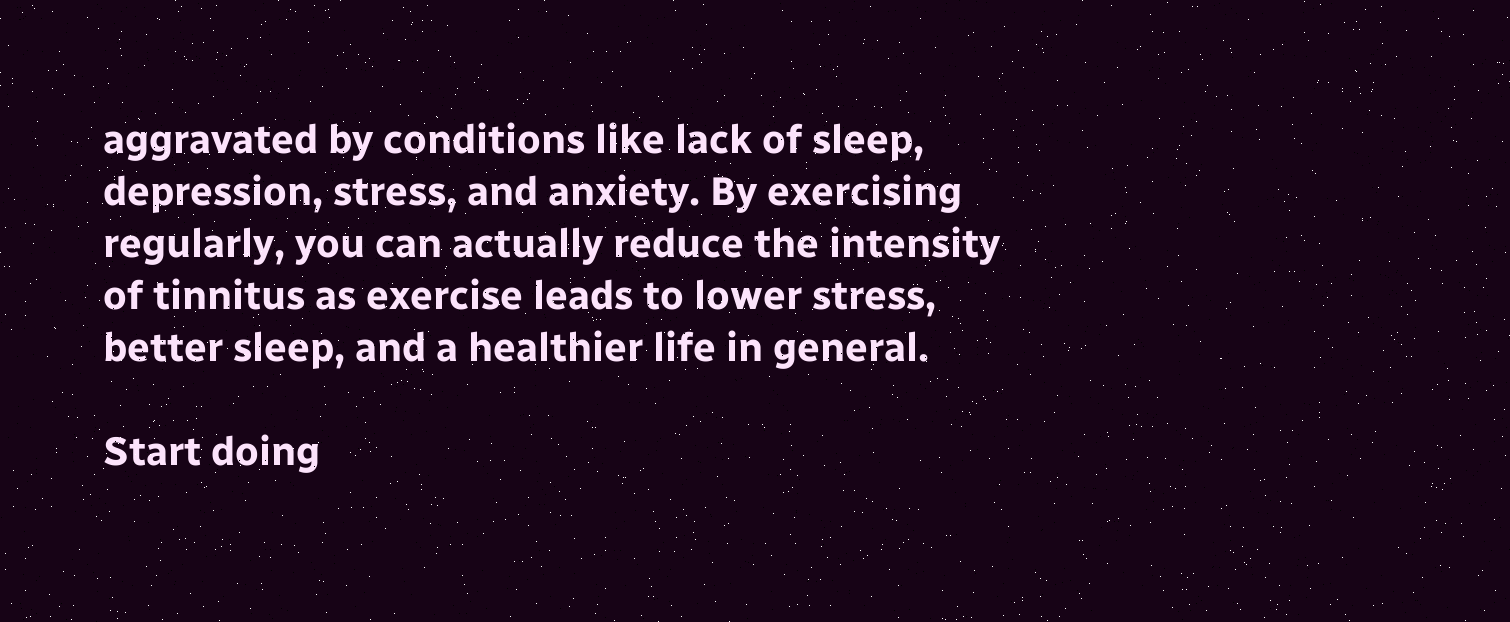aggravated by conditions like lack of sleep, depression, stress, and anxiety. By exercising regularly, you can actually reduce the intensity of tinnitus as exercise leads to lower stress, better sleep, and a healthier life in general.

Start doing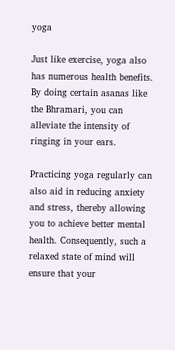yoga

Just like exercise, yoga also has numerous health benefits. By doing certain asanas like the Bhramari, you can alleviate the intensity of ringing in your ears.

Practicing yoga regularly can also aid in reducing anxiety and stress, thereby allowing you to achieve better mental health. Consequently, such a relaxed state of mind will ensure that your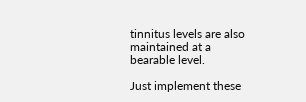tinnitus levels are also maintained at a bearable level.

Just implement these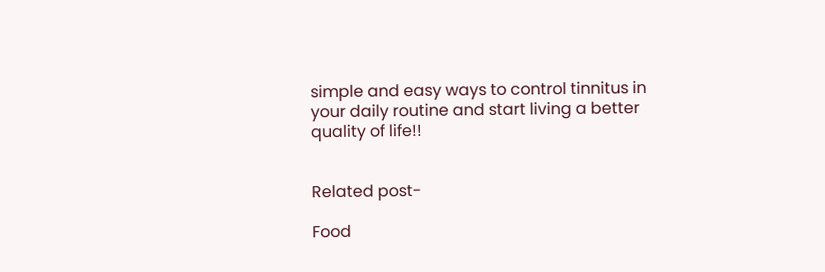simple and easy ways to control tinnitus in your daily routine and start living a better quality of life!!


Related post-

Food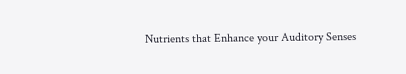Nutrients that Enhance your Auditory Senses